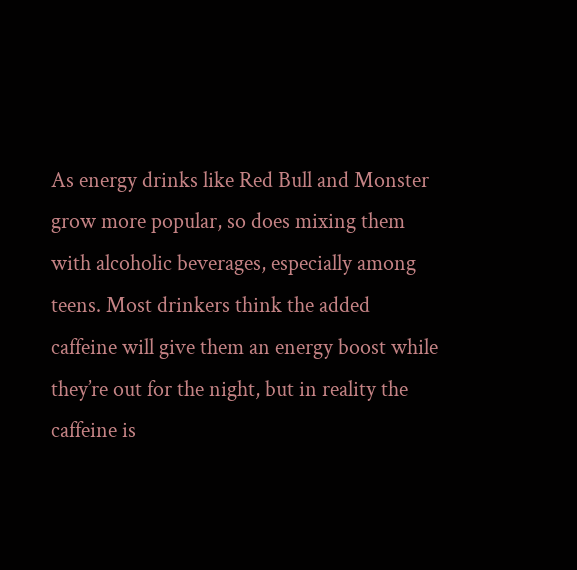As energy drinks like Red Bull and Monster grow more popular, so does mixing them with alcoholic beverages, especially among teens. Most drinkers think the added caffeine will give them an energy boost while they’re out for the night, but in reality the caffeine is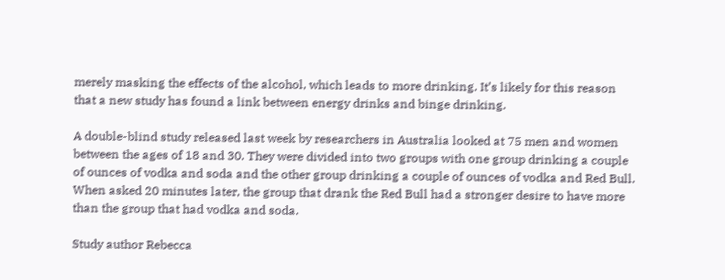merely masking the effects of the alcohol, which leads to more drinking. It’s likely for this reason that a new study has found a link between energy drinks and binge drinking.

A double-blind study released last week by researchers in Australia looked at 75 men and women between the ages of 18 and 30. They were divided into two groups with one group drinking a couple of ounces of vodka and soda and the other group drinking a couple of ounces of vodka and Red Bull. When asked 20 minutes later, the group that drank the Red Bull had a stronger desire to have more than the group that had vodka and soda.

Study author Rebecca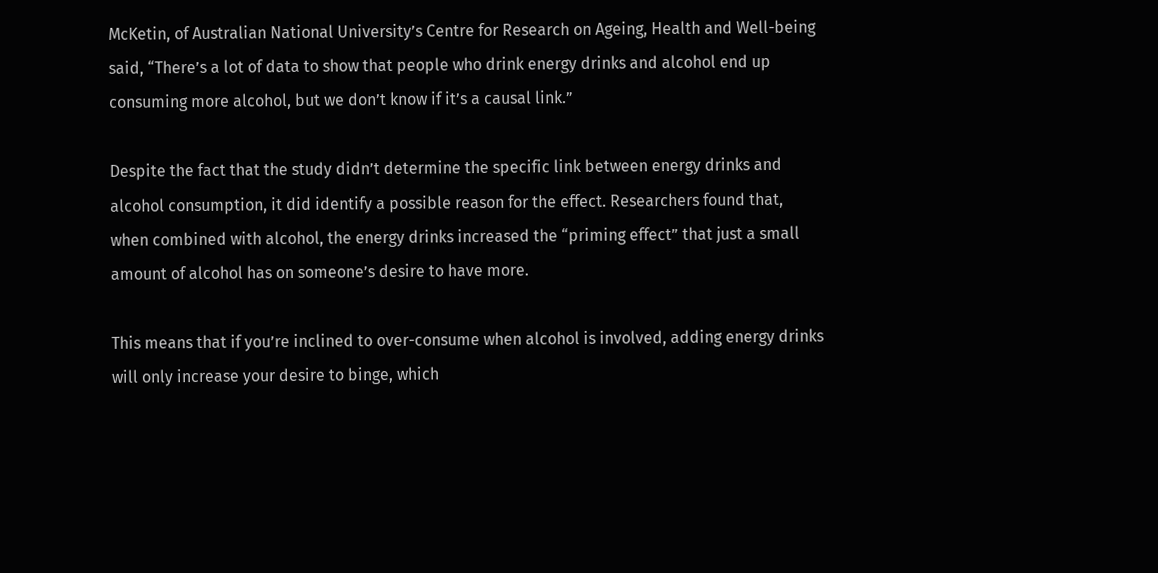McKetin, of Australian National University’s Centre for Research on Ageing, Health and Well-being said, “There’s a lot of data to show that people who drink energy drinks and alcohol end up consuming more alcohol, but we don’t know if it’s a causal link.”

Despite the fact that the study didn’t determine the specific link between energy drinks and alcohol consumption, it did identify a possible reason for the effect. Researchers found that, when combined with alcohol, the energy drinks increased the “priming effect” that just a small amount of alcohol has on someone’s desire to have more.

This means that if you’re inclined to over-consume when alcohol is involved, adding energy drinks will only increase your desire to binge, which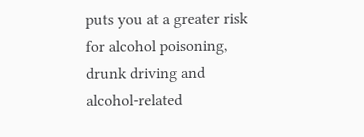puts you at a greater risk for alcohol poisoning, drunk driving and alcohol-related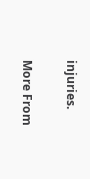injuries.

More From